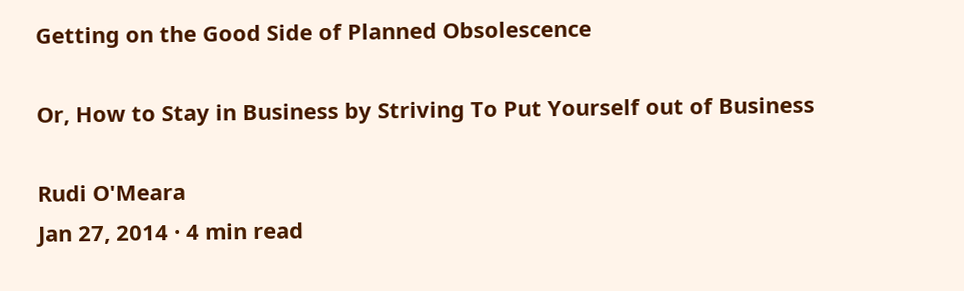Getting on the Good Side of Planned Obsolescence

Or, How to Stay in Business by Striving To Put Yourself out of Business

Rudi O'Meara
Jan 27, 2014 · 4 min read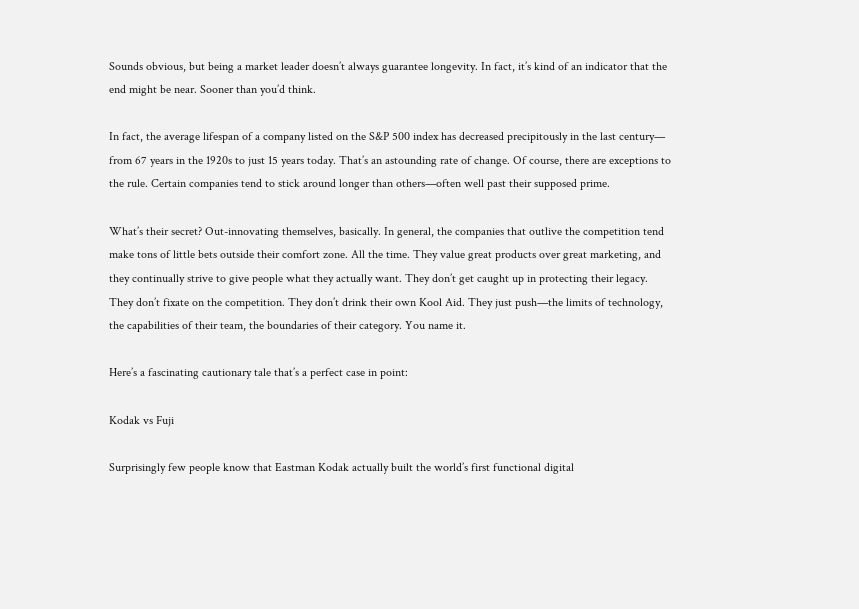Sounds obvious, but being a market leader doesn’t always guarantee longevity. In fact, it’s kind of an indicator that the end might be near. Sooner than you’d think.

In fact, the average lifespan of a company listed on the S&P 500 index has decreased precipitously in the last century— from 67 years in the 1920s to just 15 years today. That’s an astounding rate of change. Of course, there are exceptions to the rule. Certain companies tend to stick around longer than others—often well past their supposed prime.

What’s their secret? Out-innovating themselves, basically. In general, the companies that outlive the competition tend make tons of little bets outside their comfort zone. All the time. They value great products over great marketing, and they continually strive to give people what they actually want. They don’t get caught up in protecting their legacy. They don’t fixate on the competition. They don’t drink their own Kool Aid. They just push—the limits of technology, the capabilities of their team, the boundaries of their category. You name it.

Here’s a fascinating cautionary tale that’s a perfect case in point:

Kodak vs Fuji

Surprisingly few people know that Eastman Kodak actually built the world’s first functional digital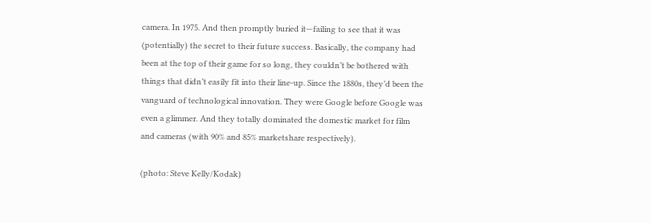camera. In 1975. And then promptly buried it—failing to see that it was (potentially) the secret to their future success. Basically, the company had been at the top of their game for so long, they couldn’t be bothered with things that didn’t easily fit into their line-up. Since the 1880s, they’d been the vanguard of technological innovation. They were Google before Google was even a glimmer. And they totally dominated the domestic market for film and cameras (with 90% and 85% marketshare respectively).

(photo: Steve Kelly/Kodak)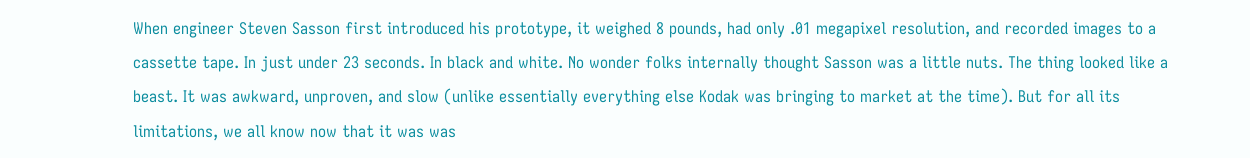When engineer Steven Sasson first introduced his prototype, it weighed 8 pounds, had only .01 megapixel resolution, and recorded images to a cassette tape. In just under 23 seconds. In black and white. No wonder folks internally thought Sasson was a little nuts. The thing looked like a beast. It was awkward, unproven, and slow (unlike essentially everything else Kodak was bringing to market at the time). But for all its limitations, we all know now that it was was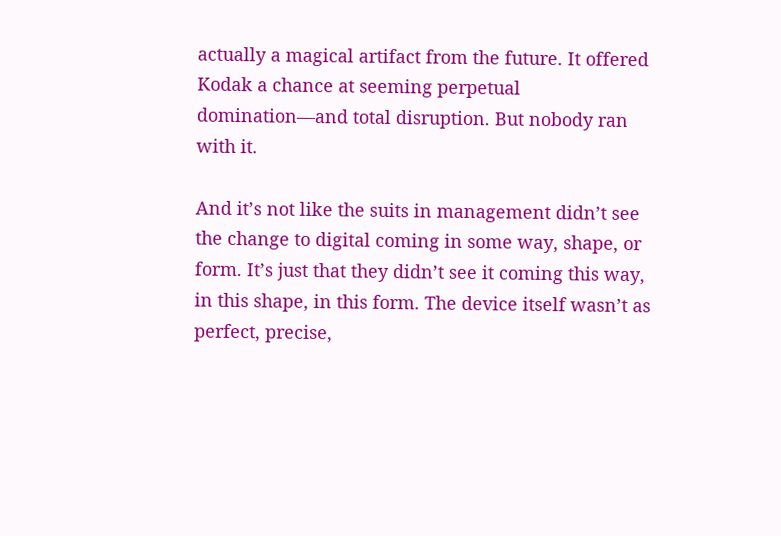actually a magical artifact from the future. It offered Kodak a chance at seeming perpetual domination—and total disruption. But nobody ran with it.

And it’s not like the suits in management didn’t see the change to digital coming in some way, shape, or form. It’s just that they didn’t see it coming this way, in this shape, in this form. The device itself wasn’t as perfect, precise,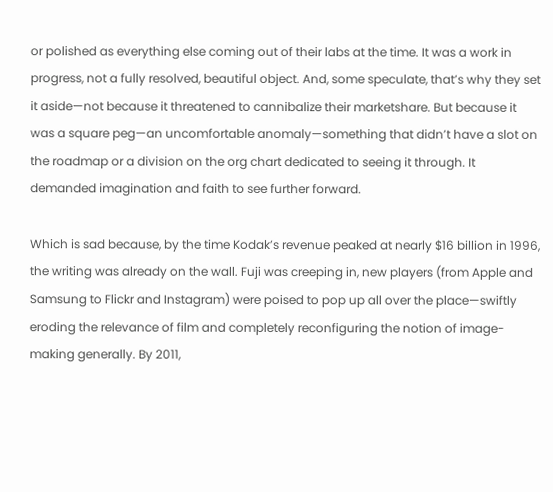or polished as everything else coming out of their labs at the time. It was a work in progress, not a fully resolved, beautiful object. And, some speculate, that’s why they set it aside—not because it threatened to cannibalize their marketshare. But because it was a square peg—an uncomfortable anomaly—something that didn’t have a slot on the roadmap or a division on the org chart dedicated to seeing it through. It demanded imagination and faith to see further forward.

Which is sad because, by the time Kodak’s revenue peaked at nearly $16 billion in 1996, the writing was already on the wall. Fuji was creeping in, new players (from Apple and Samsung to Flickr and Instagram) were poised to pop up all over the place—swiftly eroding the relevance of film and completely reconfiguring the notion of image-making generally. By 2011,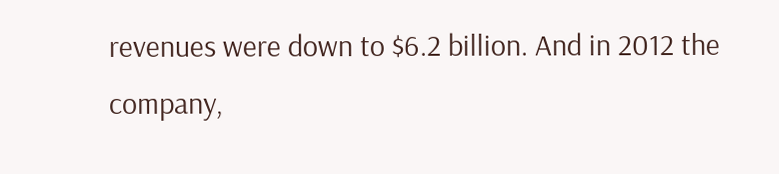revenues were down to $6.2 billion. And in 2012 the company,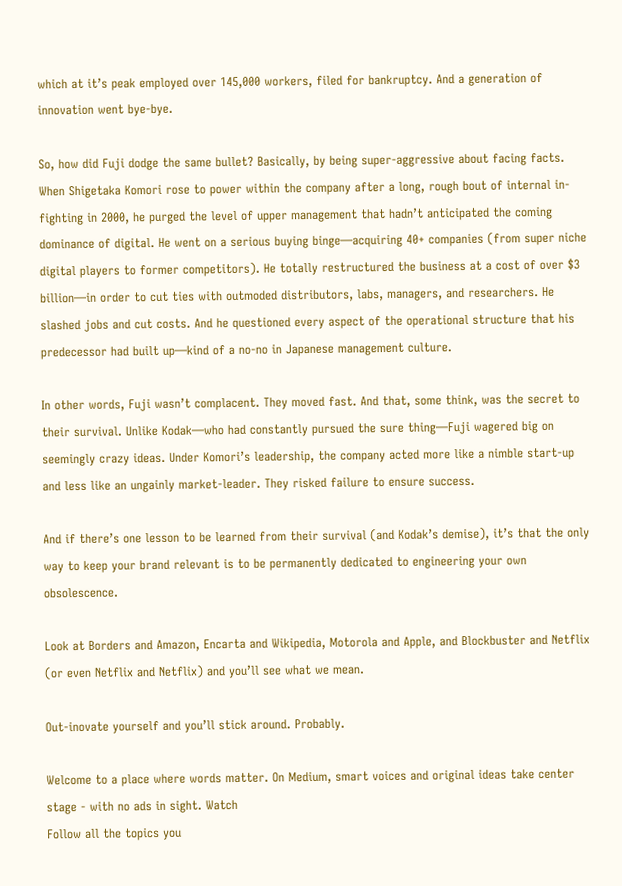which at it’s peak employed over 145,000 workers, filed for bankruptcy. And a generation of innovation went bye-bye.

So, how did Fuji dodge the same bullet? Basically, by being super-aggressive about facing facts. When Shigetaka Komori rose to power within the company after a long, rough bout of internal in-fighting in 2000, he purged the level of upper management that hadn’t anticipated the coming dominance of digital. He went on a serious buying binge—acquiring 40+ companies (from super niche digital players to former competitors). He totally restructured the business at a cost of over $3 billion—in order to cut ties with outmoded distributors, labs, managers, and researchers. He slashed jobs and cut costs. And he questioned every aspect of the operational structure that his predecessor had built up—kind of a no-no in Japanese management culture.

In other words, Fuji wasn’t complacent. They moved fast. And that, some think, was the secret to their survival. Unlike Kodak—who had constantly pursued the sure thing—Fuji wagered big on seemingly crazy ideas. Under Komori’s leadership, the company acted more like a nimble start-up and less like an ungainly market-leader. They risked failure to ensure success.

And if there’s one lesson to be learned from their survival (and Kodak’s demise), it’s that the only way to keep your brand relevant is to be permanently dedicated to engineering your own obsolescence.

Look at Borders and Amazon, Encarta and Wikipedia, Motorola and Apple, and Blockbuster and Netflix (or even Netflix and Netflix) and you’ll see what we mean.

Out-inovate yourself and you’ll stick around. Probably.

Welcome to a place where words matter. On Medium, smart voices and original ideas take center stage - with no ads in sight. Watch
Follow all the topics you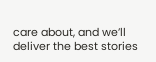care about, and we’ll deliver the best stories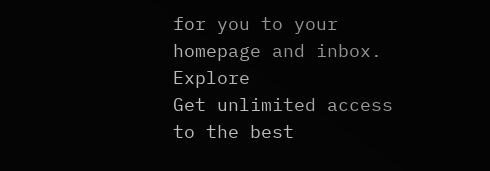for you to your homepage and inbox. Explore
Get unlimited access to the best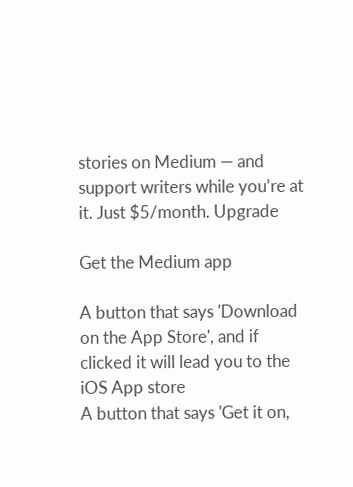stories on Medium — and support writers while you’re at it. Just $5/month. Upgrade

Get the Medium app

A button that says 'Download on the App Store', and if clicked it will lead you to the iOS App store
A button that says 'Get it on,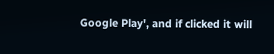Google Play', and if clicked it will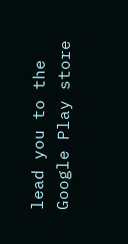lead you to the Google Play store